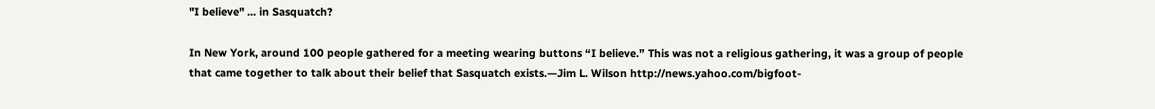"I believe" ... in Sasquatch?

In New York, around 100 people gathered for a meeting wearing buttons “I believe.” This was not a religious gathering, it was a group of people that came together to talk about their belief that Sasquatch exists.—Jim L. Wilson http://news.yahoo.com/bigfoot-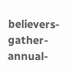believers-gather-annual-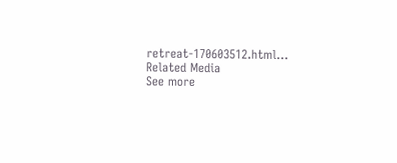retreat-170603512.html…
Related Media
See more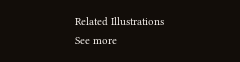Related Illustrations
See more